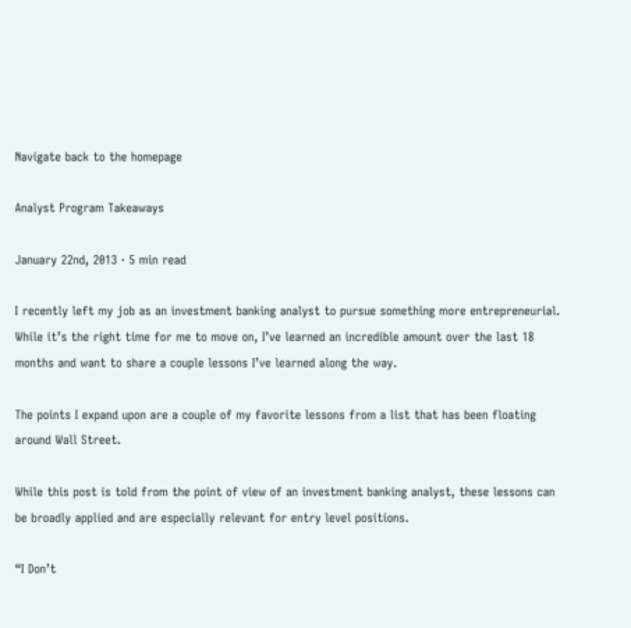Navigate back to the homepage

Analyst Program Takeaways

January 22nd, 2013 · 5 min read

I recently left my job as an investment banking analyst to pursue something more entrepreneurial. While it’s the right time for me to move on, I’ve learned an incredible amount over the last 18 months and want to share a couple lessons I’ve learned along the way.

The points I expand upon are a couple of my favorite lessons from a list that has been floating around Wall Street.

While this post is told from the point of view of an investment banking analyst, these lessons can be broadly applied and are especially relevant for entry level positions.

“I Don’t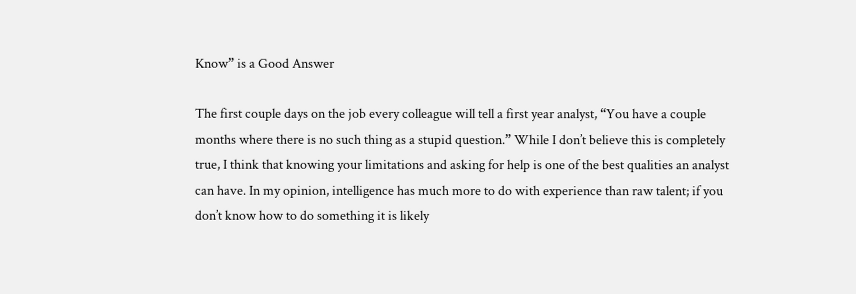Know” is a Good Answer

The first couple days on the job every colleague will tell a first year analyst, “You have a couple months where there is no such thing as a stupid question.” While I don’t believe this is completely true, I think that knowing your limitations and asking for help is one of the best qualities an analyst can have. In my opinion, intelligence has much more to do with experience than raw talent; if you don’t know how to do something it is likely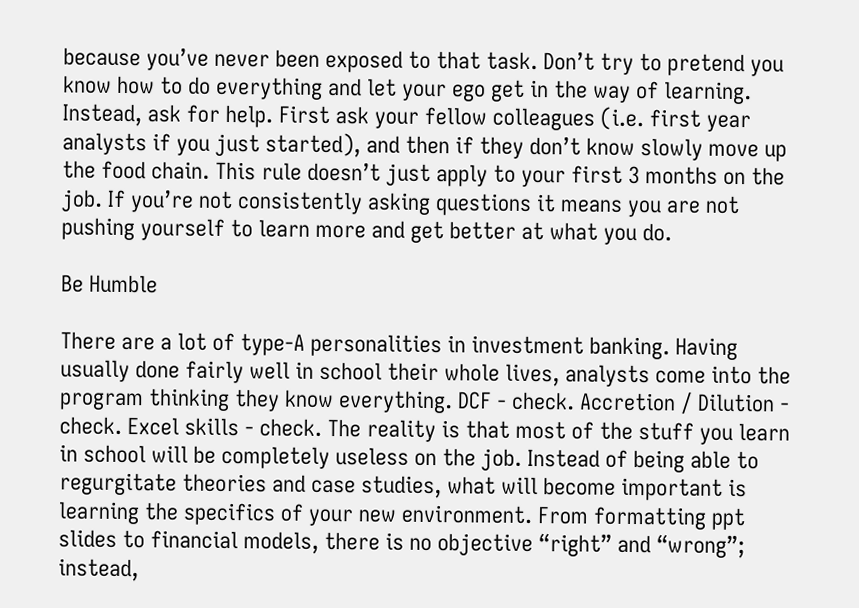because you’ve never been exposed to that task. Don’t try to pretend you know how to do everything and let your ego get in the way of learning. Instead, ask for help. First ask your fellow colleagues (i.e. first year analysts if you just started), and then if they don’t know slowly move up the food chain. This rule doesn’t just apply to your first 3 months on the job. If you’re not consistently asking questions it means you are not pushing yourself to learn more and get better at what you do.

Be Humble

There are a lot of type-A personalities in investment banking. Having usually done fairly well in school their whole lives, analysts come into the program thinking they know everything. DCF - check. Accretion / Dilution - check. Excel skills - check. The reality is that most of the stuff you learn in school will be completely useless on the job. Instead of being able to regurgitate theories and case studies, what will become important is learning the specifics of your new environment. From formatting ppt slides to financial models, there is no objective “right” and “wrong”; instead,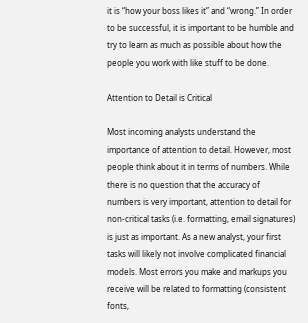it is “how your boss likes it” and “wrong.” In order to be successful, it is important to be humble and try to learn as much as possible about how the people you work with like stuff to be done.

Attention to Detail is Critical

Most incoming analysts understand the importance of attention to detail. However, most people think about it in terms of numbers. While there is no question that the accuracy of numbers is very important, attention to detail for non-critical tasks (i.e. formatting, email signatures) is just as important. As a new analyst, your first tasks will likely not involve complicated financial models. Most errors you make and markups you receive will be related to formatting (consistent fonts,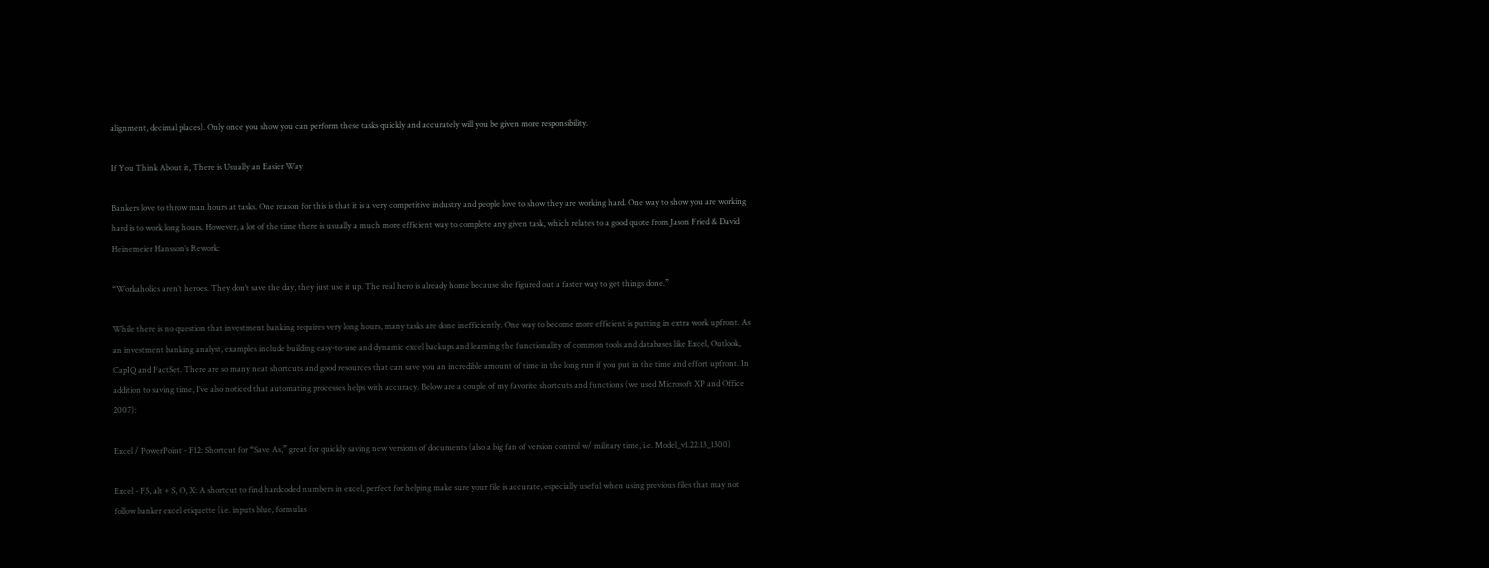alignment, decimal places). Only once you show you can perform these tasks quickly and accurately will you be given more responsibility.

If You Think About it, There is Usually an Easier Way

Bankers love to throw man hours at tasks. One reason for this is that it is a very competitive industry and people love to show they are working hard. One way to show you are working hard is to work long hours. However, a lot of the time there is usually a much more efficient way to complete any given task, which relates to a good quote from Jason Fried & David Heinemeier Hansson’s Rework:

“Workaholics aren’t heroes. They don’t save the day, they just use it up. The real hero is already home because she figured out a faster way to get things done.”

While there is no question that investment banking requires very long hours, many tasks are done inefficiently. One way to become more efficient is putting in extra work upfront. As an investment banking analyst, examples include building easy-to-use and dynamic excel backups and learning the functionality of common tools and databases like Excel, Outlook, CapIQ and FactSet. There are so many neat shortcuts and good resources that can save you an incredible amount of time in the long run if you put in the time and effort upfront. In addition to saving time, I’ve also noticed that automating processes helps with accuracy. Below are a couple of my favorite shortcuts and functions (we used Microsoft XP and Office 2007):

Excel / PowerPoint - F12: Shortcut for “Save As,” great for quickly saving new versions of documents (also a big fan of version control w/ military time, i.e. Model_v1.22.13_1300)

Excel - F5, alt + S, O, X: A shortcut to find hardcoded numbers in excel, perfect for helping make sure your file is accurate, especially useful when using previous files that may not follow banker excel etiquette (i.e. inputs blue, formulas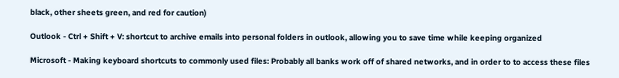black, other sheets green, and red for caution)

Outlook - Ctrl + Shift + V: shortcut to archive emails into personal folders in outlook, allowing you to save time while keeping organized

Microsoft - Making keyboard shortcuts to commonly used files: Probably all banks work off of shared networks, and in order to to access these files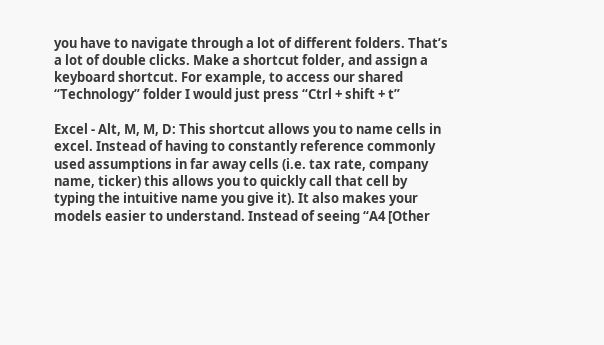you have to navigate through a lot of different folders. That’s a lot of double clicks. Make a shortcut folder, and assign a keyboard shortcut. For example, to access our shared “Technology” folder I would just press “Ctrl + shift + t”

Excel - Alt, M, M, D: This shortcut allows you to name cells in excel. Instead of having to constantly reference commonly used assumptions in far away cells (i.e. tax rate, company name, ticker) this allows you to quickly call that cell by typing the intuitive name you give it). It also makes your models easier to understand. Instead of seeing “A4 [Other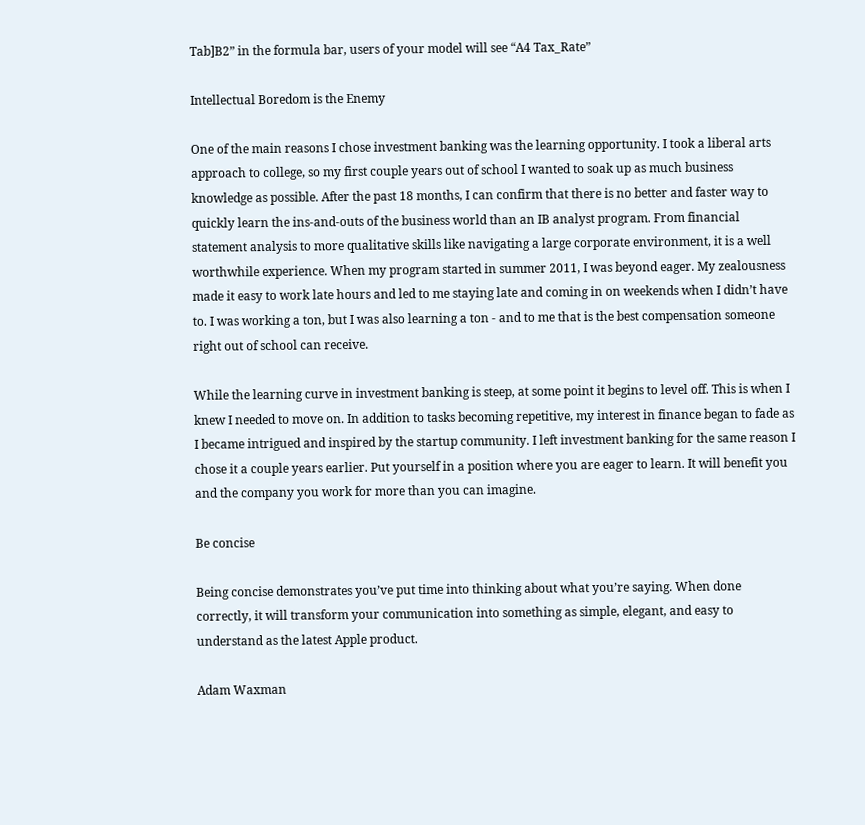Tab]B2” in the formula bar, users of your model will see “A4 Tax_Rate”

Intellectual Boredom is the Enemy

One of the main reasons I chose investment banking was the learning opportunity. I took a liberal arts approach to college, so my first couple years out of school I wanted to soak up as much business knowledge as possible. After the past 18 months, I can confirm that there is no better and faster way to quickly learn the ins-and-outs of the business world than an IB analyst program. From financial statement analysis to more qualitative skills like navigating a large corporate environment, it is a well worthwhile experience. When my program started in summer 2011, I was beyond eager. My zealousness made it easy to work late hours and led to me staying late and coming in on weekends when I didn’t have to. I was working a ton, but I was also learning a ton - and to me that is the best compensation someone right out of school can receive.

While the learning curve in investment banking is steep, at some point it begins to level off. This is when I knew I needed to move on. In addition to tasks becoming repetitive, my interest in finance began to fade as I became intrigued and inspired by the startup community. I left investment banking for the same reason I chose it a couple years earlier. Put yourself in a position where you are eager to learn. It will benefit you and the company you work for more than you can imagine.

Be concise

Being concise demonstrates you’ve put time into thinking about what you’re saying. When done correctly, it will transform your communication into something as simple, elegant, and easy to understand as the latest Apple product.

Adam Waxman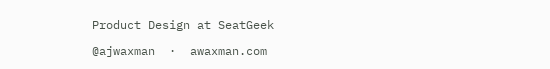Product Design at SeatGeek

@ajwaxman  ·  awaxman.com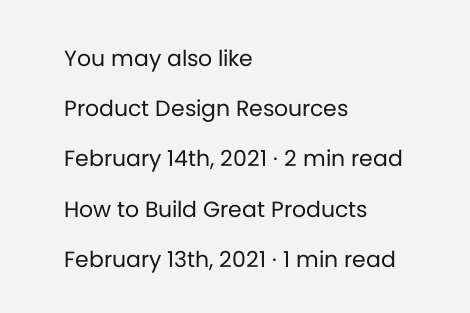You may also like

Product Design Resources

February 14th, 2021 · 2 min read

How to Build Great Products

February 13th, 2021 · 1 min read